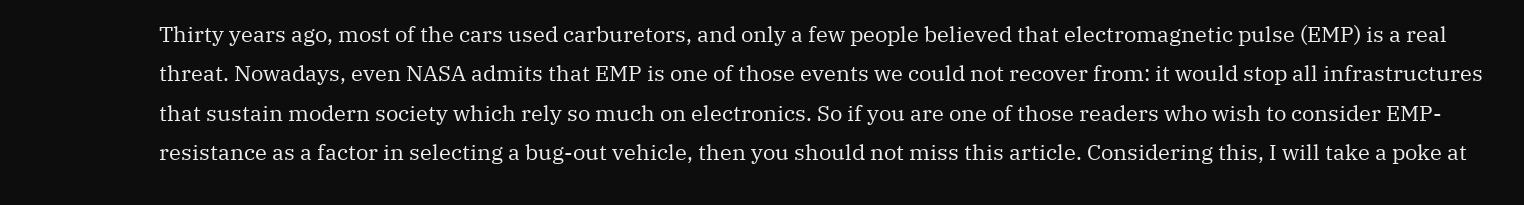Thirty years ago, most of the cars used carburetors, and only a few people believed that electromagnetic pulse (EMP) is a real threat. Nowadays, even NASA admits that EMP is one of those events we could not recover from: it would stop all infrastructures that sustain modern society which rely so much on electronics. So if you are one of those readers who wish to consider EMP-resistance as a factor in selecting a bug-out vehicle, then you should not miss this article. Considering this, I will take a poke at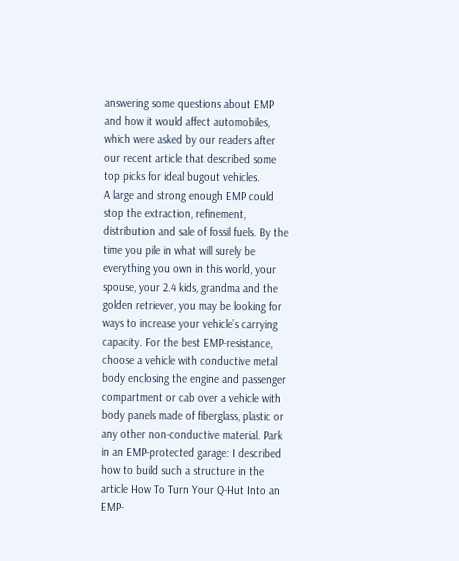answering some questions about EMP and how it would affect automobiles, which were asked by our readers after our recent article that described some top picks for ideal bugout vehicles.
A large and strong enough EMP could stop the extraction, refinement, distribution and sale of fossil fuels. By the time you pile in what will surely be everything you own in this world, your spouse, your 2.4 kids, grandma and the golden retriever, you may be looking for ways to increase your vehicle’s carrying capacity. For the best EMP-resistance, choose a vehicle with conductive metal body enclosing the engine and passenger compartment or cab over a vehicle with body panels made of fiberglass, plastic or any other non-conductive material. Park in an EMP-protected garage: I described how to build such a structure in the article How To Turn Your Q-Hut Into an EMP-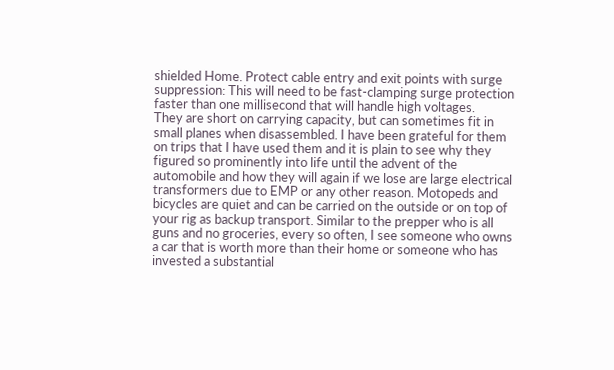shielded Home. Protect cable entry and exit points with surge suppression: This will need to be fast-clamping surge protection faster than one millisecond that will handle high voltages.
They are short on carrying capacity, but can sometimes fit in small planes when disassembled. I have been grateful for them on trips that I have used them and it is plain to see why they figured so prominently into life until the advent of the automobile and how they will again if we lose are large electrical transformers due to EMP or any other reason. Motopeds and bicycles are quiet and can be carried on the outside or on top of your rig as backup transport. Similar to the prepper who is all guns and no groceries, every so often, I see someone who owns a car that is worth more than their home or someone who has invested a substantial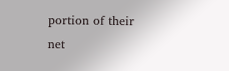portion of their net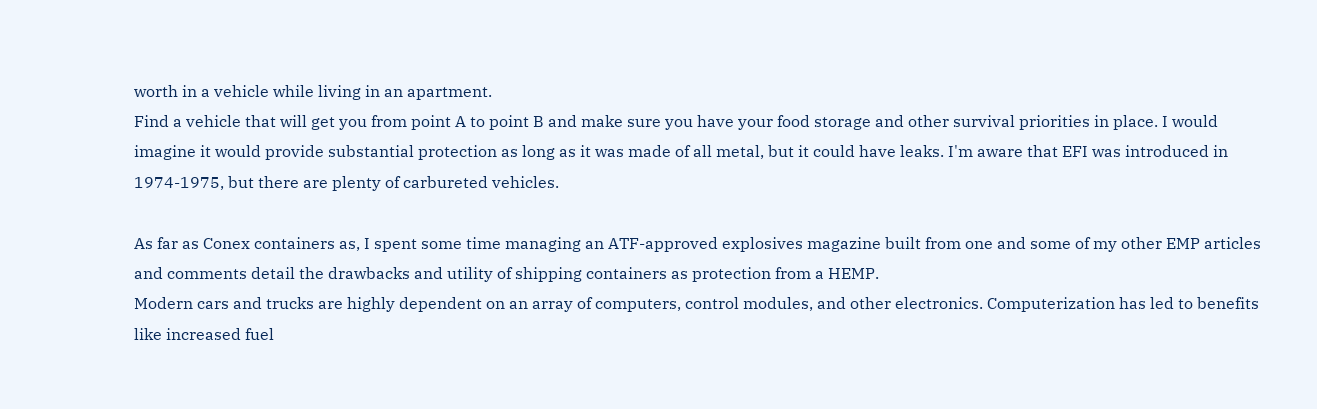worth in a vehicle while living in an apartment.
Find a vehicle that will get you from point A to point B and make sure you have your food storage and other survival priorities in place. I would imagine it would provide substantial protection as long as it was made of all metal, but it could have leaks. I'm aware that EFI was introduced in 1974-1975, but there are plenty of carbureted vehicles.

As far as Conex containers as, I spent some time managing an ATF-approved explosives magazine built from one and some of my other EMP articles and comments detail the drawbacks and utility of shipping containers as protection from a HEMP.
Modern cars and trucks are highly dependent on an array of computers, control modules, and other electronics. Computerization has led to benefits like increased fuel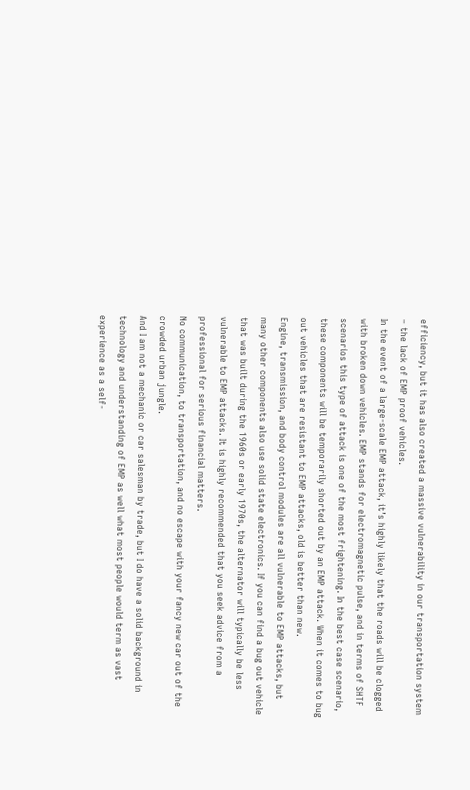efficiency, but it has also created a massive vulnerability in our transportation system – the lack of EMP proof vehicles.
In the event of a large-scale EMP attack, it’s highly likely that the roads will be clogged with broken down vehicles. EMP stands for electromagnetic pulse, and in terms of SHTF scenarios this type of attack is one of the most frightening. In the best case scenario, these components will be temporarily shorted out by an EMP attack. When it comes to bug out vehicles that are resistant to EMP attacks, old is better than new.
Engine, transmission, and body control modules are all vulnerable to EMP attacks, but many other components also use solid state electronics. If you can find a bug out vehicle that was built during the 1960s or early 1970s, the alternator will typically be less vulnerable to EMP attacks. It is highly recommended that you seek advice from a professional for serious financial matters.
No communication, to transportation, and no escape with your fancy new car out of the crowded urban jungle.
And I am not a mechanic or car salesman by trade, but I do have a solid background in technology and understanding of EMP as well what most people would term as vast experience as a self-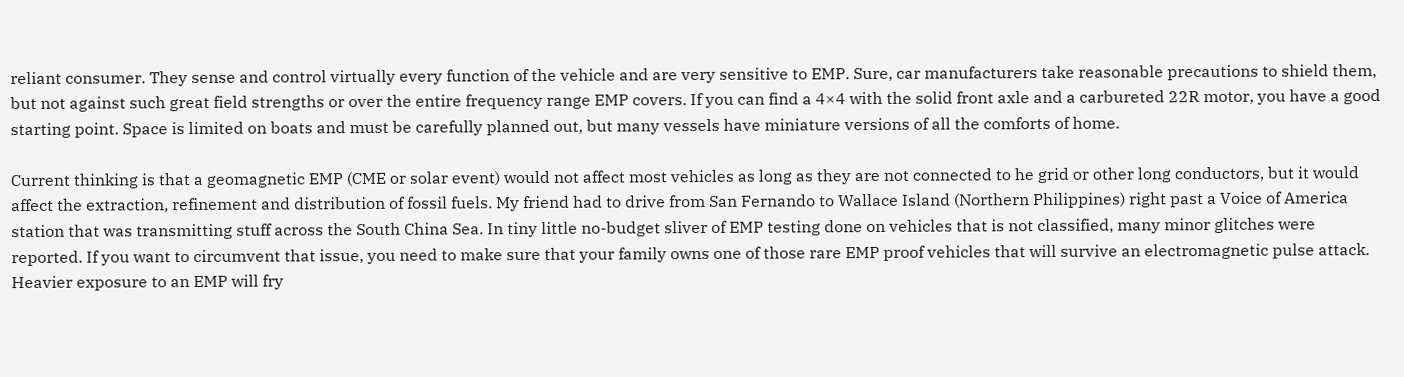reliant consumer. They sense and control virtually every function of the vehicle and are very sensitive to EMP. Sure, car manufacturers take reasonable precautions to shield them, but not against such great field strengths or over the entire frequency range EMP covers. If you can find a 4×4 with the solid front axle and a carbureted 22R motor, you have a good starting point. Space is limited on boats and must be carefully planned out, but many vessels have miniature versions of all the comforts of home.

Current thinking is that a geomagnetic EMP (CME or solar event) would not affect most vehicles as long as they are not connected to he grid or other long conductors, but it would affect the extraction, refinement and distribution of fossil fuels. My friend had to drive from San Fernando to Wallace Island (Northern Philippines) right past a Voice of America station that was transmitting stuff across the South China Sea. In tiny little no-budget sliver of EMP testing done on vehicles that is not classified, many minor glitches were reported. If you want to circumvent that issue, you need to make sure that your family owns one of those rare EMP proof vehicles that will survive an electromagnetic pulse attack. Heavier exposure to an EMP will fry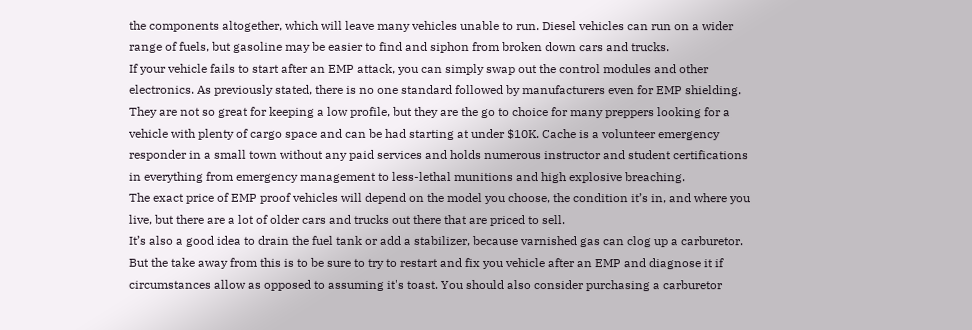the components altogether, which will leave many vehicles unable to run. Diesel vehicles can run on a wider range of fuels, but gasoline may be easier to find and siphon from broken down cars and trucks.
If your vehicle fails to start after an EMP attack, you can simply swap out the control modules and other electronics. As previously stated, there is no one standard followed by manufacturers even for EMP shielding. They are not so great for keeping a low profile, but they are the go to choice for many preppers looking for a vehicle with plenty of cargo space and can be had starting at under $10K. Cache is a volunteer emergency responder in a small town without any paid services and holds numerous instructor and student certifications in everything from emergency management to less-lethal munitions and high explosive breaching.
The exact price of EMP proof vehicles will depend on the model you choose, the condition it’s in, and where you live, but there are a lot of older cars and trucks out there that are priced to sell.
It’s also a good idea to drain the fuel tank or add a stabilizer, because varnished gas can clog up a carburetor. But the take away from this is to be sure to try to restart and fix you vehicle after an EMP and diagnose it if circumstances allow as opposed to assuming it's toast. You should also consider purchasing a carburetor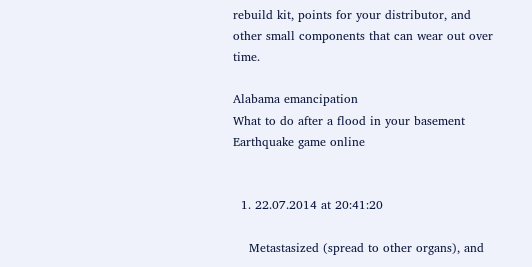rebuild kit, points for your distributor, and other small components that can wear out over time.

Alabama emancipation
What to do after a flood in your basement
Earthquake game online


  1. 22.07.2014 at 20:41:20

    Metastasized (spread to other organs), and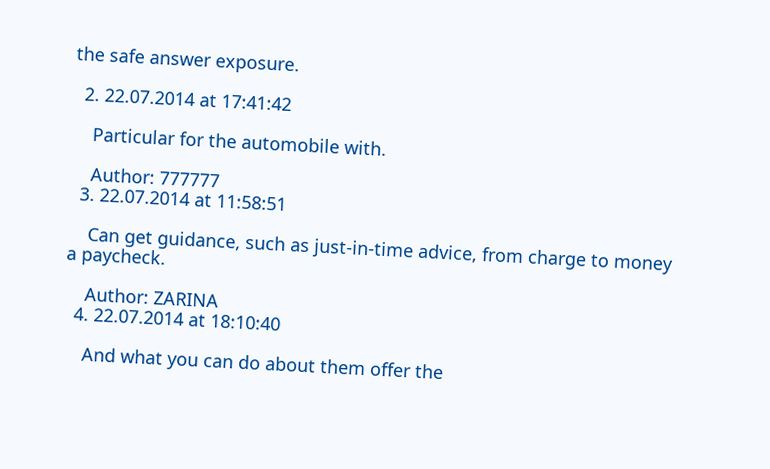the safe answer exposure.

  2. 22.07.2014 at 17:41:42

    Particular for the automobile with.

    Author: 777777
  3. 22.07.2014 at 11:58:51

    Can get guidance, such as just-in-time advice, from charge to money a paycheck.

    Author: ZARINA
  4. 22.07.2014 at 18:10:40

    And what you can do about them offer the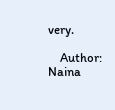very.

    Author: Naina